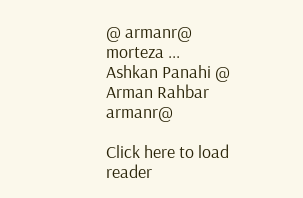@ armanr@ morteza ... Ashkan Panahi @ Arman Rahbar armanr@

Click here to load reader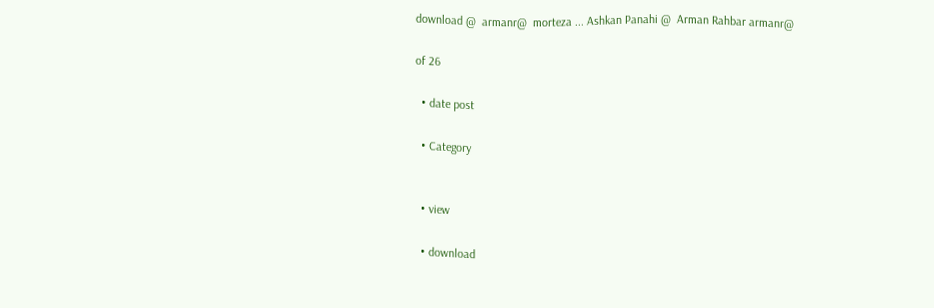download @  armanr@  morteza ... Ashkan Panahi @  Arman Rahbar armanr@

of 26

  • date post

  • Category


  • view

  • download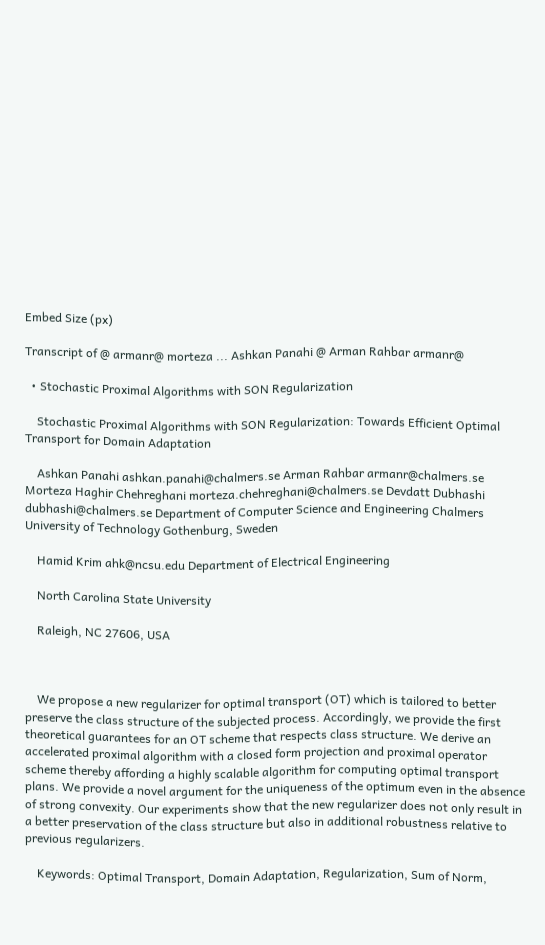Embed Size (px)

Transcript of @ armanr@ morteza ... Ashkan Panahi @ Arman Rahbar armanr@

  • Stochastic Proximal Algorithms with SON Regularization

    Stochastic Proximal Algorithms with SON Regularization: Towards Efficient Optimal Transport for Domain Adaptation

    Ashkan Panahi ashkan.panahi@chalmers.se Arman Rahbar armanr@chalmers.se Morteza Haghir Chehreghani morteza.chehreghani@chalmers.se Devdatt Dubhashi dubhashi@chalmers.se Department of Computer Science and Engineering Chalmers University of Technology Gothenburg, Sweden

    Hamid Krim ahk@ncsu.edu Department of Electrical Engineering

    North Carolina State University

    Raleigh, NC 27606, USA



    We propose a new regularizer for optimal transport (OT) which is tailored to better preserve the class structure of the subjected process. Accordingly, we provide the first theoretical guarantees for an OT scheme that respects class structure. We derive an accelerated proximal algorithm with a closed form projection and proximal operator scheme thereby affording a highly scalable algorithm for computing optimal transport plans. We provide a novel argument for the uniqueness of the optimum even in the absence of strong convexity. Our experiments show that the new regularizer does not only result in a better preservation of the class structure but also in additional robustness relative to previous regularizers.

    Keywords: Optimal Transport, Domain Adaptation, Regularization, Sum of Norm,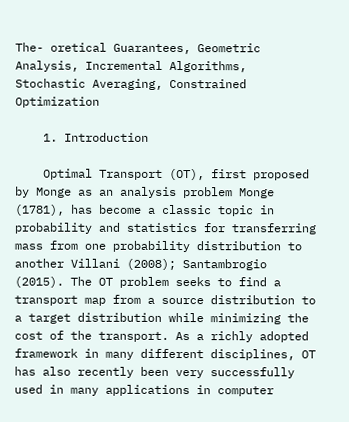The- oretical Guarantees, Geometric Analysis, Incremental Algorithms, Stochastic Averaging, Constrained Optimization

    1. Introduction

    Optimal Transport (OT), first proposed by Monge as an analysis problem Monge (1781), has become a classic topic in probability and statistics for transferring mass from one probability distribution to another Villani (2008); Santambrogio (2015). The OT problem seeks to find a transport map from a source distribution to a target distribution while minimizing the cost of the transport. As a richly adopted framework in many different disciplines, OT has also recently been very successfully used in many applications in computer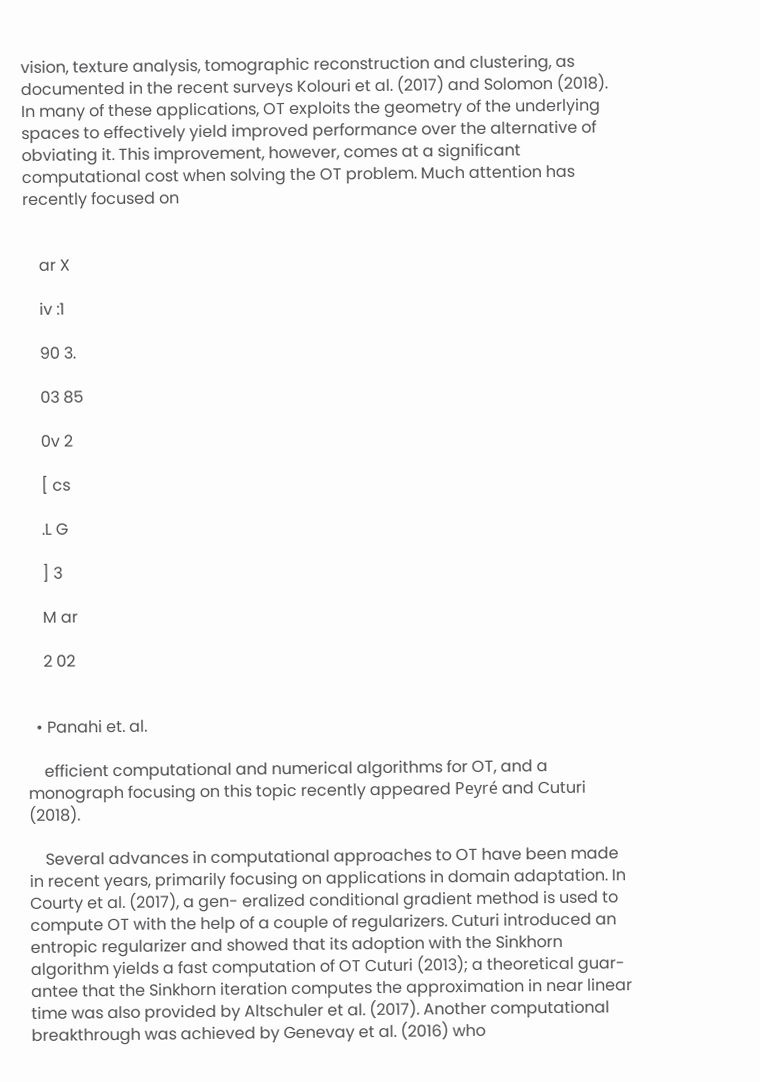vision, texture analysis, tomographic reconstruction and clustering, as documented in the recent surveys Kolouri et al. (2017) and Solomon (2018). In many of these applications, OT exploits the geometry of the underlying spaces to effectively yield improved performance over the alternative of obviating it. This improvement, however, comes at a significant computational cost when solving the OT problem. Much attention has recently focused on


    ar X

    iv :1

    90 3.

    03 85

    0v 2

    [ cs

    .L G

    ] 3

    M ar

    2 02


  • Panahi et. al.

    efficient computational and numerical algorithms for OT, and a monograph focusing on this topic recently appeared Peyré and Cuturi (2018).

    Several advances in computational approaches to OT have been made in recent years, primarily focusing on applications in domain adaptation. In Courty et al. (2017), a gen- eralized conditional gradient method is used to compute OT with the help of a couple of regularizers. Cuturi introduced an entropic regularizer and showed that its adoption with the Sinkhorn algorithm yields a fast computation of OT Cuturi (2013); a theoretical guar- antee that the Sinkhorn iteration computes the approximation in near linear time was also provided by Altschuler et al. (2017). Another computational breakthrough was achieved by Genevay et al. (2016) who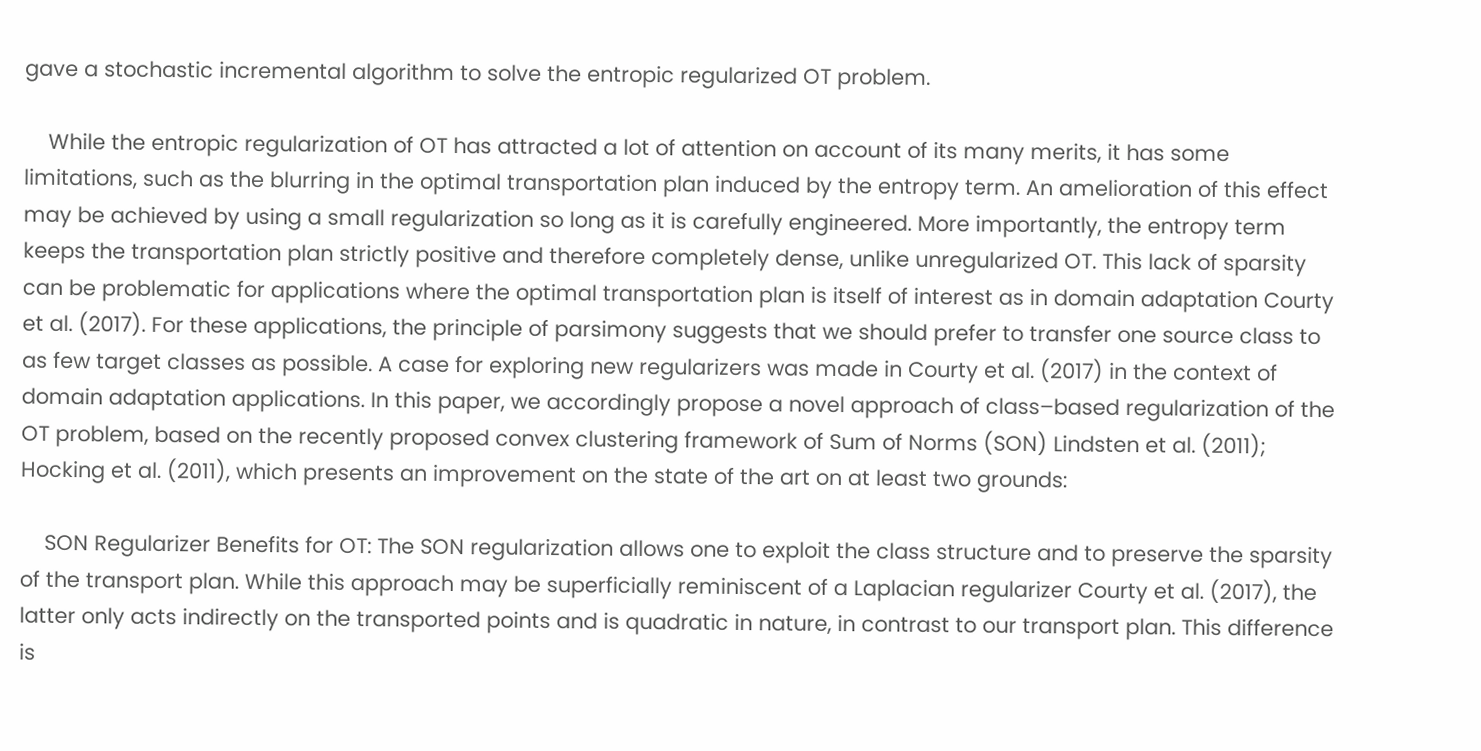gave a stochastic incremental algorithm to solve the entropic regularized OT problem.

    While the entropic regularization of OT has attracted a lot of attention on account of its many merits, it has some limitations, such as the blurring in the optimal transportation plan induced by the entropy term. An amelioration of this effect may be achieved by using a small regularization so long as it is carefully engineered. More importantly, the entropy term keeps the transportation plan strictly positive and therefore completely dense, unlike unregularized OT. This lack of sparsity can be problematic for applications where the optimal transportation plan is itself of interest as in domain adaptation Courty et al. (2017). For these applications, the principle of parsimony suggests that we should prefer to transfer one source class to as few target classes as possible. A case for exploring new regularizers was made in Courty et al. (2017) in the context of domain adaptation applications. In this paper, we accordingly propose a novel approach of class–based regularization of the OT problem, based on the recently proposed convex clustering framework of Sum of Norms (SON) Lindsten et al. (2011); Hocking et al. (2011), which presents an improvement on the state of the art on at least two grounds:

    SON Regularizer Benefits for OT: The SON regularization allows one to exploit the class structure and to preserve the sparsity of the transport plan. While this approach may be superficially reminiscent of a Laplacian regularizer Courty et al. (2017), the latter only acts indirectly on the transported points and is quadratic in nature, in contrast to our transport plan. This difference is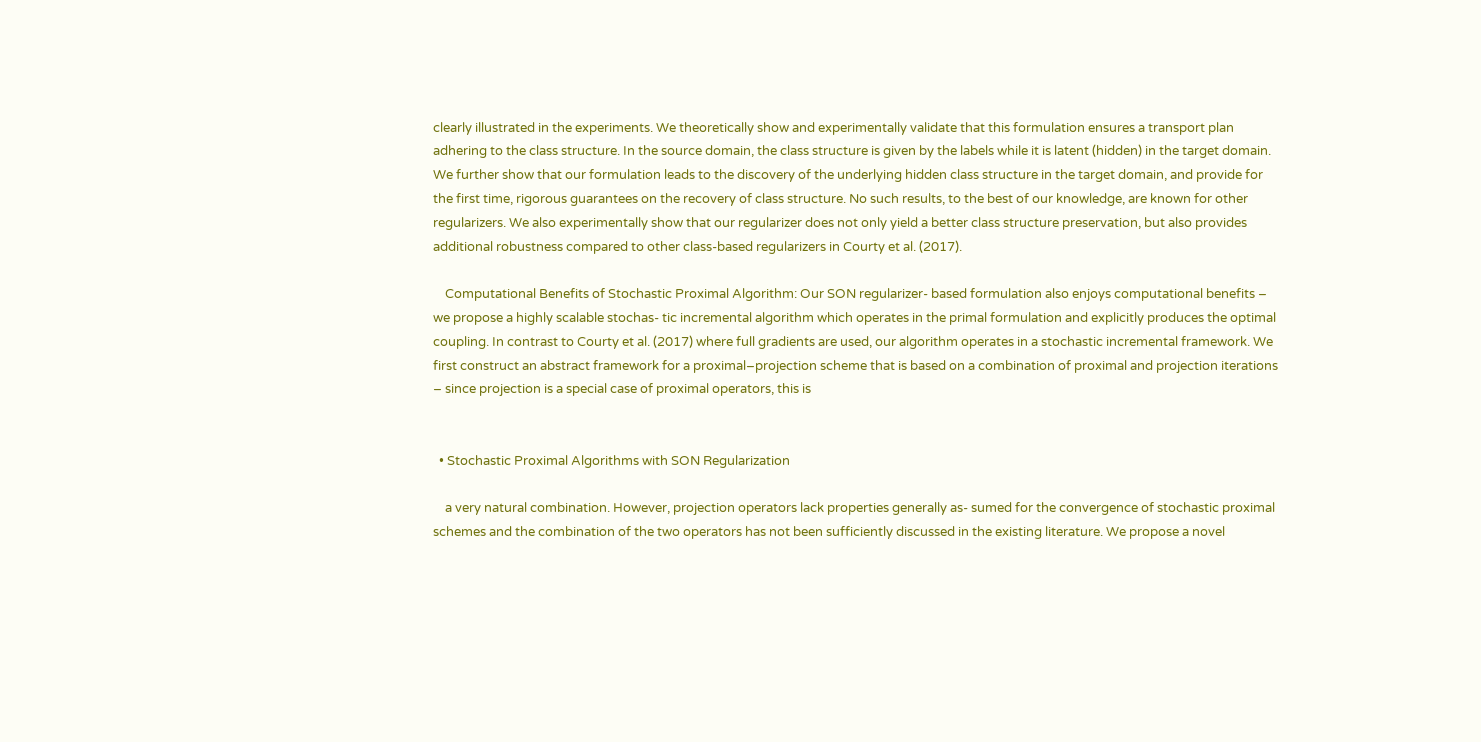clearly illustrated in the experiments. We theoretically show and experimentally validate that this formulation ensures a transport plan adhering to the class structure. In the source domain, the class structure is given by the labels while it is latent (hidden) in the target domain. We further show that our formulation leads to the discovery of the underlying hidden class structure in the target domain, and provide for the first time, rigorous guarantees on the recovery of class structure. No such results, to the best of our knowledge, are known for other regularizers. We also experimentally show that our regularizer does not only yield a better class structure preservation, but also provides additional robustness compared to other class-based regularizers in Courty et al. (2017).

    Computational Benefits of Stochastic Proximal Algorithm: Our SON regularizer- based formulation also enjoys computational benefits – we propose a highly scalable stochas- tic incremental algorithm which operates in the primal formulation and explicitly produces the optimal coupling. In contrast to Courty et al. (2017) where full gradients are used, our algorithm operates in a stochastic incremental framework. We first construct an abstract framework for a proximal–projection scheme that is based on a combination of proximal and projection iterations – since projection is a special case of proximal operators, this is


  • Stochastic Proximal Algorithms with SON Regularization

    a very natural combination. However, projection operators lack properties generally as- sumed for the convergence of stochastic proximal schemes and the combination of the two operators has not been sufficiently discussed in the existing literature. We propose a novel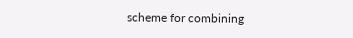scheme for combining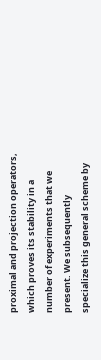proximal and projection operators, which proves its stability in a number of experiments that we present. We subsequently specialize this general scheme by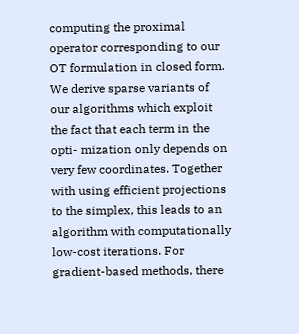computing the proximal operator corresponding to our OT formulation in closed form. We derive sparse variants of our algorithms which exploit the fact that each term in the opti- mization only depends on very few coordinates. Together with using efficient projections to the simplex, this leads to an algorithm with computationally low-cost iterations. For gradient-based methods, there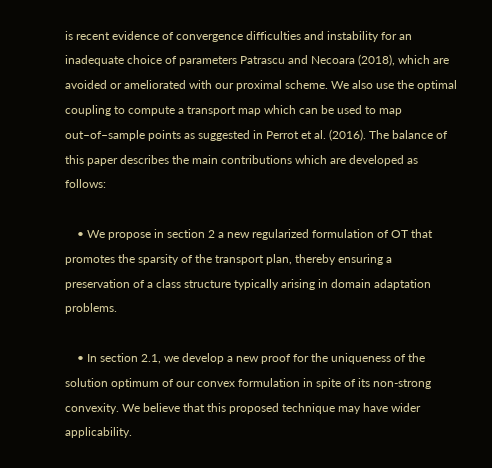is recent evidence of convergence difficulties and instability for an inadequate choice of parameters Patrascu and Necoara (2018), which are avoided or ameliorated with our proximal scheme. We also use the optimal coupling to compute a transport map which can be used to map out–of–sample points as suggested in Perrot et al. (2016). The balance of this paper describes the main contributions which are developed as follows:

    • We propose in section 2 a new regularized formulation of OT that promotes the sparsity of the transport plan, thereby ensuring a preservation of a class structure typically arising in domain adaptation problems.

    • In section 2.1, we develop a new proof for the uniqueness of the solution optimum of our convex formulation in spite of its non-strong convexity. We believe that this proposed technique may have wider applicability.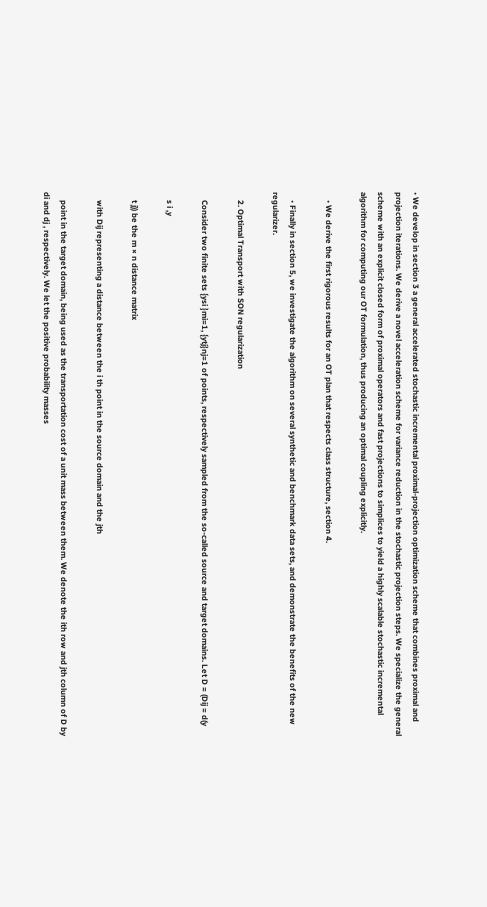• We develop in section 3 a general accelerated stochastic incremental proximal-projection optimization scheme that combines proximal and projection iterations. We derive a novel acceleration scheme for variance reduction in the stochastic projection steps. We specialize the general scheme with an explicit closed form of proximal operators and fast projections to simplices to yield a highly scalable stochastic incremental algorithm for computing our OT formulation, thus producing an optimal coupling explicitly.

    • We derive the first rigorous results for an OT plan that respects class structure, section 4.

    • Finally in section 5, we investigate the algorithm on several synthetic and benchmark data sets, and demonstrate the benefits of the new regularizer.

    2. Optimal Transport with SON regularization

    Consider two finite sets {ysi }mi=1, {ytj}nj=1 of points, respectively sampled from the so-called source and target domains. Let D = (Dij = d(y

    s i ,y

    t j)) be the m × n distance matrix

    with Dij representing a distance between the i th point in the source domain and the jth

    point in the target domain, being used as the transportation cost of a unit mass between them. We denote the ith row and jth column of D by di and dj , respectively. We let the positive probability masses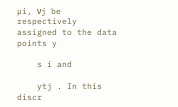µi, νj be respectively assigned to the data points y

    s i and

    ytj . In this discr